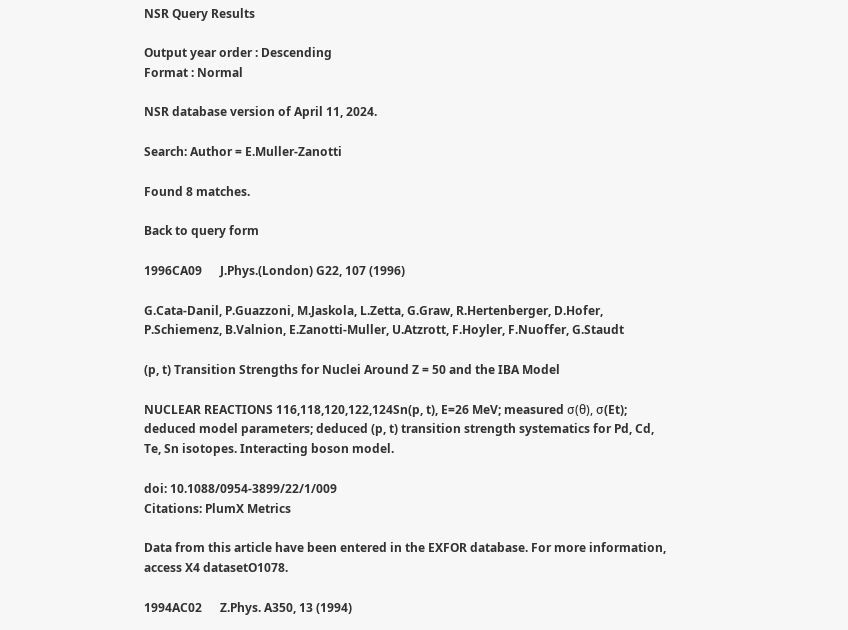NSR Query Results

Output year order : Descending
Format : Normal

NSR database version of April 11, 2024.

Search: Author = E.Muller-Zanotti

Found 8 matches.

Back to query form

1996CA09      J.Phys.(London) G22, 107 (1996)

G.Cata-Danil, P.Guazzoni, M.Jaskola, L.Zetta, G.Graw, R.Hertenberger, D.Hofer, P.Schiemenz, B.Valnion, E.Zanotti-Muller, U.Atzrott, F.Hoyler, F.Nuoffer, G.Staudt

(p, t) Transition Strengths for Nuclei Around Z = 50 and the IBA Model

NUCLEAR REACTIONS 116,118,120,122,124Sn(p, t), E=26 MeV; measured σ(θ), σ(Et); deduced model parameters; deduced (p, t) transition strength systematics for Pd, Cd, Te, Sn isotopes. Interacting boson model.

doi: 10.1088/0954-3899/22/1/009
Citations: PlumX Metrics

Data from this article have been entered in the EXFOR database. For more information, access X4 datasetO1078.

1994AC02      Z.Phys. A350, 13 (1994)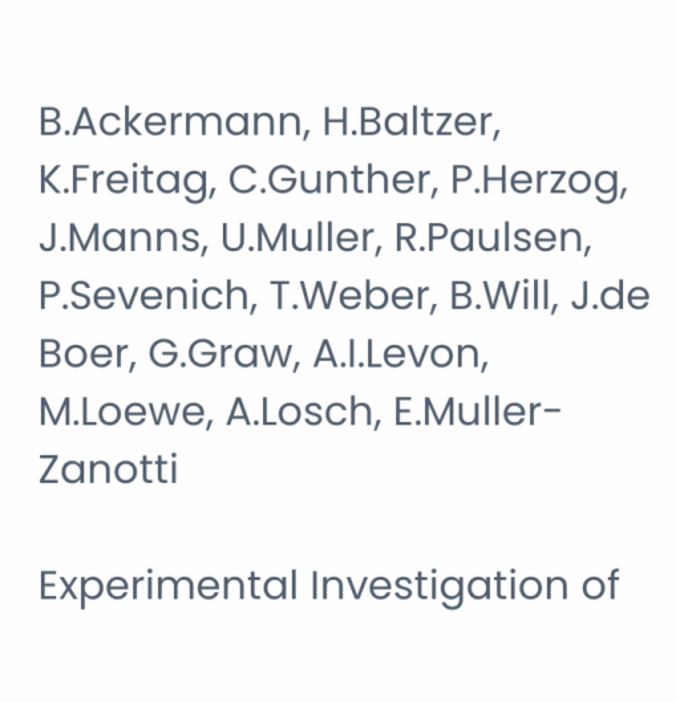B.Ackermann, H.Baltzer, K.Freitag, C.Gunther, P.Herzog, J.Manns, U.Muller, R.Paulsen, P.Sevenich, T.Weber, B.Will, J.de Boer, G.Graw, A.I.Levon, M.Loewe, A.Losch, E.Muller-Zanotti

Experimental Investigation of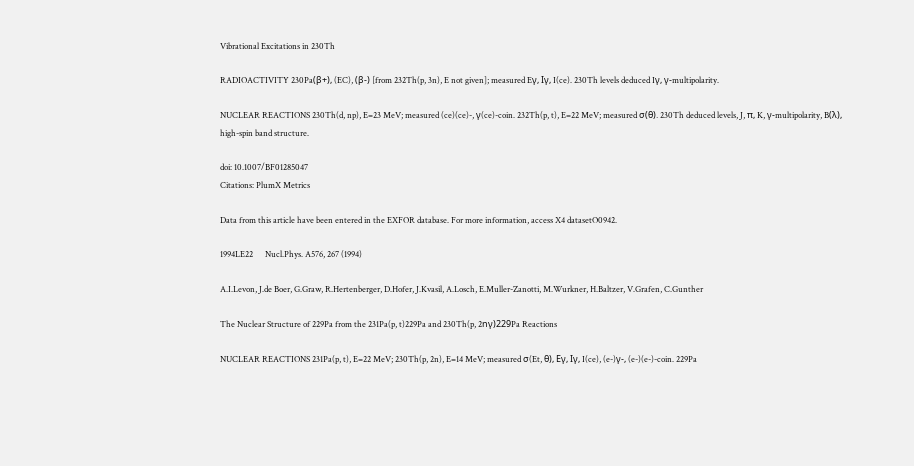Vibrational Excitations in 230Th

RADIOACTIVITY 230Pa(β+), (EC), (β-) [from 232Th(p, 3n), E not given]; measured Eγ, Iγ, I(ce). 230Th levels deduced Iγ, γ-multipolarity.

NUCLEAR REACTIONS 230Th(d, np), E=23 MeV; measured (ce)(ce)-, γ(ce)-coin. 232Th(p, t), E=22 MeV; measured σ(θ). 230Th deduced levels, J, π, K, γ-multipolarity, B(λ), high-spin band structure.

doi: 10.1007/BF01285047
Citations: PlumX Metrics

Data from this article have been entered in the EXFOR database. For more information, access X4 datasetO0942.

1994LE22      Nucl.Phys. A576, 267 (1994)

A.I.Levon, J.de Boer, G.Graw, R.Hertenberger, D.Hofer, J.Kvasil, A.Losch, E.Muller-Zanotti, M.Wurkner, H.Baltzer, V.Grafen, C.Gunther

The Nuclear Structure of 229Pa from the 231Pa(p, t)229Pa and 230Th(p, 2nγ)229Pa Reactions

NUCLEAR REACTIONS 231Pa(p, t), E=22 MeV; 230Th(p, 2n), E=14 MeV; measured σ(Et, θ), Eγ, Iγ, I(ce), (e-)γ-, (e-)(e-)-coin. 229Pa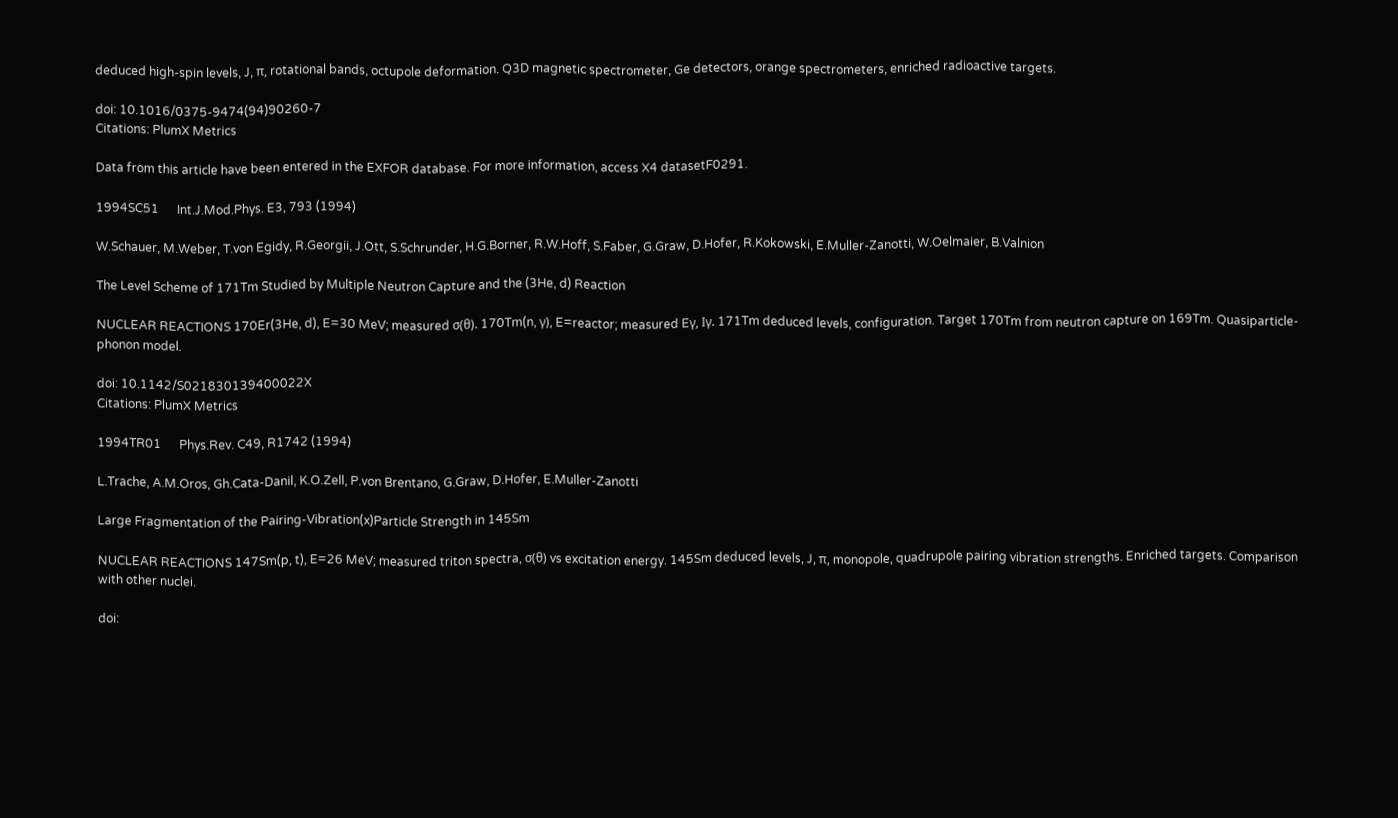deduced high-spin levels, J, π, rotational bands, octupole deformation. Q3D magnetic spectrometer, Ge detectors, orange spectrometers, enriched radioactive targets.

doi: 10.1016/0375-9474(94)90260-7
Citations: PlumX Metrics

Data from this article have been entered in the EXFOR database. For more information, access X4 datasetF0291.

1994SC51      Int.J.Mod.Phys. E3, 793 (1994)

W.Schauer, M.Weber, T.von Egidy, R.Georgii, J.Ott, S.Schrunder, H.G.Borner, R.W.Hoff, S.Faber, G.Graw, D.Hofer, R.Kokowski, E.Muller-Zanotti, W.Oelmaier, B.Valnion

The Level Scheme of 171Tm Studied by Multiple Neutron Capture and the (3He, d) Reaction

NUCLEAR REACTIONS 170Er(3He, d), E=30 MeV; measured σ(θ). 170Tm(n, γ), E=reactor; measured Eγ, Iγ. 171Tm deduced levels, configuration. Target 170Tm from neutron capture on 169Tm. Quasiparticle-phonon model.

doi: 10.1142/S021830139400022X
Citations: PlumX Metrics

1994TR01      Phys.Rev. C49, R1742 (1994)

L.Trache, A.M.Oros, Gh.Cata-Danil, K.O.Zell, P.von Brentano, G.Graw, D.Hofer, E.Muller-Zanotti

Large Fragmentation of the Pairing-Vibration(x)Particle Strength in 145Sm

NUCLEAR REACTIONS 147Sm(p, t), E=26 MeV; measured triton spectra, σ(θ) vs excitation energy. 145Sm deduced levels, J, π, monopole, quadrupole pairing vibration strengths. Enriched targets. Comparison with other nuclei.

doi: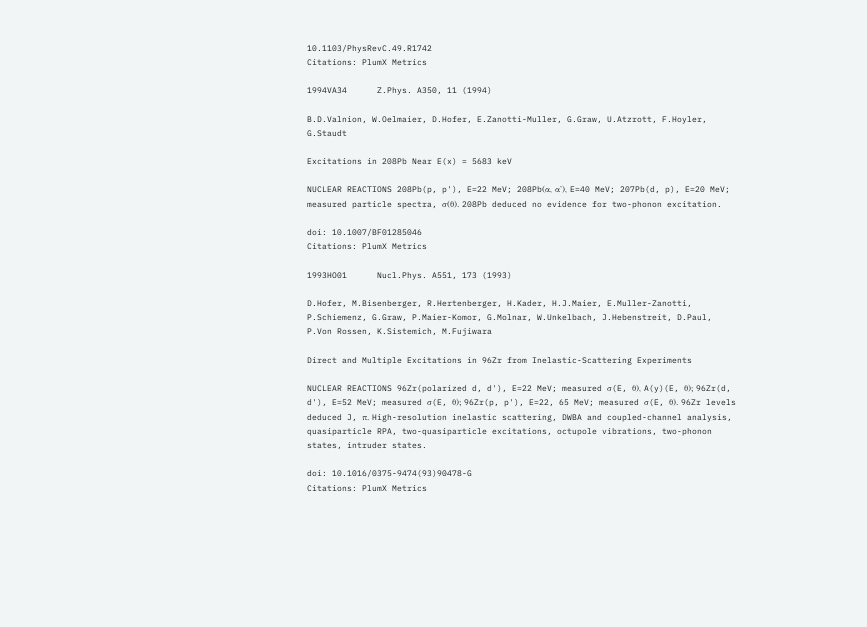10.1103/PhysRevC.49.R1742
Citations: PlumX Metrics

1994VA34      Z.Phys. A350, 11 (1994)

B.D.Valnion, W.Oelmaier, D.Hofer, E.Zanotti-Muller, G.Graw, U.Atzrott, F.Hoyler, G.Staudt

Excitations in 208Pb Near E(x) = 5683 keV

NUCLEAR REACTIONS 208Pb(p, p'), E=22 MeV; 208Pb(α, α'), E=40 MeV; 207Pb(d, p), E=20 MeV; measured particle spectra, σ(θ). 208Pb deduced no evidence for two-phonon excitation.

doi: 10.1007/BF01285046
Citations: PlumX Metrics

1993HO01      Nucl.Phys. A551, 173 (1993)

D.Hofer, M.Bisenberger, R.Hertenberger, H.Kader, H.J.Maier, E.Muller-Zanotti, P.Schiemenz, G.Graw, P.Maier-Komor, G.Molnar, W.Unkelbach, J.Hebenstreit, D.Paul, P.Von Rossen, K.Sistemich, M.Fujiwara

Direct and Multiple Excitations in 96Zr from Inelastic-Scattering Experiments

NUCLEAR REACTIONS 96Zr(polarized d, d'), E=22 MeV; measured σ(E, θ), A(y)(E, θ); 96Zr(d, d'), E=52 MeV; measured σ(E, θ); 96Zr(p, p'), E=22, 65 MeV; measured σ(E, θ). 96Zr levels deduced J, π. High-resolution inelastic scattering, DWBA and coupled-channel analysis, quasiparticle RPA, two-quasiparticle excitations, octupole vibrations, two-phonon states, intruder states.

doi: 10.1016/0375-9474(93)90478-G
Citations: PlumX Metrics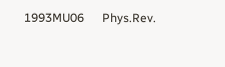1993MU06      Phys.Rev.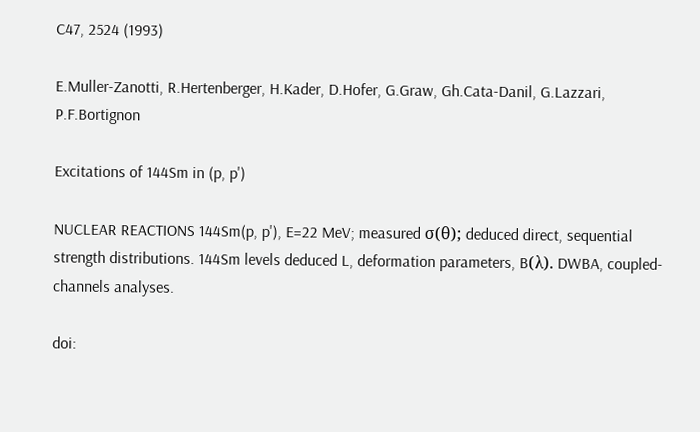C47, 2524 (1993)

E.Muller-Zanotti, R.Hertenberger, H.Kader, D.Hofer, G.Graw, Gh.Cata-Danil, G.Lazzari, P.F.Bortignon

Excitations of 144Sm in (p, p')

NUCLEAR REACTIONS 144Sm(p, p'), E=22 MeV; measured σ(θ); deduced direct, sequential strength distributions. 144Sm levels deduced L, deformation parameters, B(λ). DWBA, coupled-channels analyses.

doi: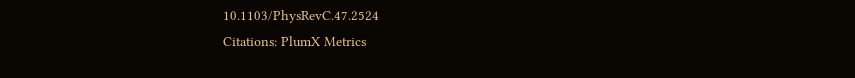10.1103/PhysRevC.47.2524
Citations: PlumX Metrics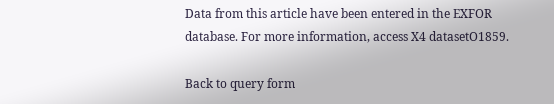Data from this article have been entered in the EXFOR database. For more information, access X4 datasetO1859.

Back to query form